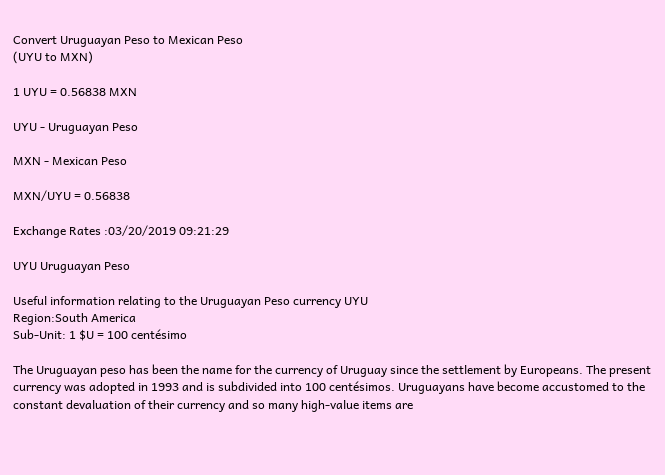Convert Uruguayan Peso to Mexican Peso
(UYU to MXN)

1 UYU = 0.56838 MXN

UYU - Uruguayan Peso

MXN - Mexican Peso

MXN/UYU = 0.56838

Exchange Rates :03/20/2019 09:21:29

UYU Uruguayan Peso

Useful information relating to the Uruguayan Peso currency UYU
Region:South America
Sub-Unit: 1 $U = 100 centésimo

The Uruguayan peso has been the name for the currency of Uruguay since the settlement by Europeans. The present currency was adopted in 1993 and is subdivided into 100 centésimos. Uruguayans have become accustomed to the constant devaluation of their currency and so many high-value items are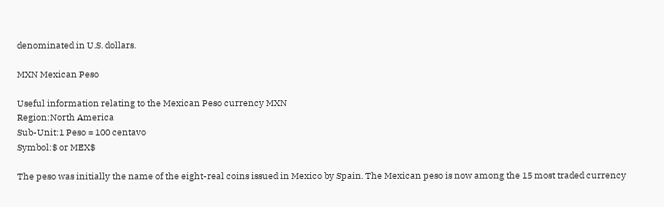denominated in U.S. dollars.

MXN Mexican Peso

Useful information relating to the Mexican Peso currency MXN
Region:North America
Sub-Unit:1 Peso = 100 centavo
Symbol:$ or MEX$

The peso was initially the name of the eight-real coins issued in Mexico by Spain. The Mexican peso is now among the 15 most traded currency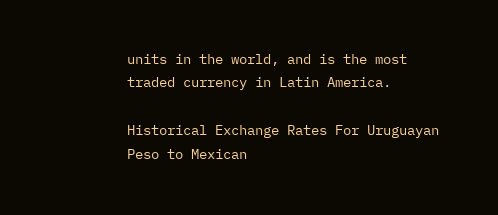units in the world, and is the most traded currency in Latin America.

Historical Exchange Rates For Uruguayan Peso to Mexican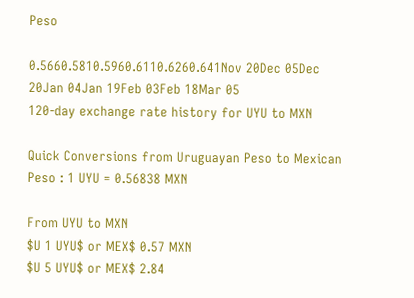Peso

0.5660.5810.5960.6110.6260.641Nov 20Dec 05Dec 20Jan 04Jan 19Feb 03Feb 18Mar 05
120-day exchange rate history for UYU to MXN

Quick Conversions from Uruguayan Peso to Mexican Peso : 1 UYU = 0.56838 MXN

From UYU to MXN
$U 1 UYU$ or MEX$ 0.57 MXN
$U 5 UYU$ or MEX$ 2.84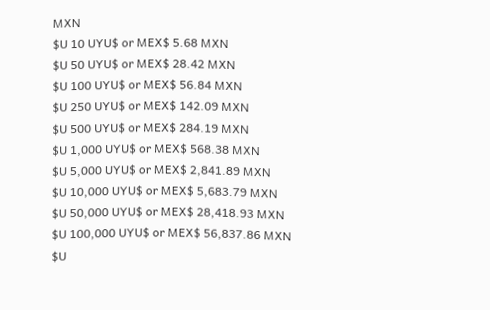MXN
$U 10 UYU$ or MEX$ 5.68 MXN
$U 50 UYU$ or MEX$ 28.42 MXN
$U 100 UYU$ or MEX$ 56.84 MXN
$U 250 UYU$ or MEX$ 142.09 MXN
$U 500 UYU$ or MEX$ 284.19 MXN
$U 1,000 UYU$ or MEX$ 568.38 MXN
$U 5,000 UYU$ or MEX$ 2,841.89 MXN
$U 10,000 UYU$ or MEX$ 5,683.79 MXN
$U 50,000 UYU$ or MEX$ 28,418.93 MXN
$U 100,000 UYU$ or MEX$ 56,837.86 MXN
$U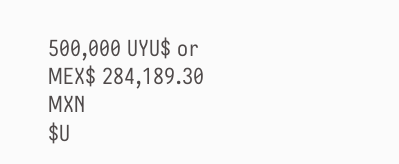500,000 UYU$ or MEX$ 284,189.30 MXN
$U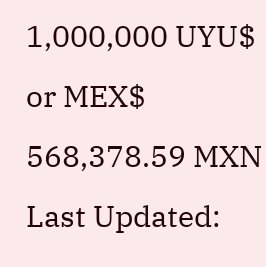1,000,000 UYU$ or MEX$ 568,378.59 MXN
Last Updated: